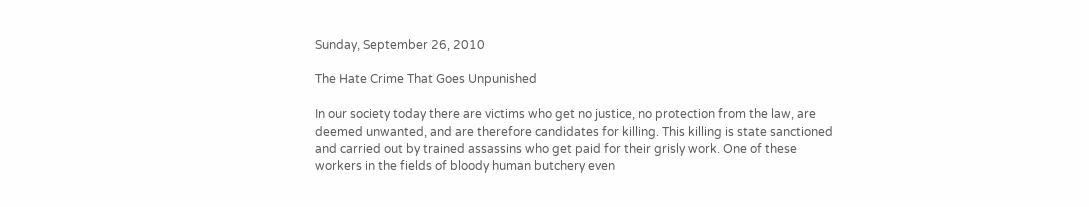Sunday, September 26, 2010

The Hate Crime That Goes Unpunished

In our society today there are victims who get no justice, no protection from the law, are deemed unwanted, and are therefore candidates for killing. This killing is state sanctioned and carried out by trained assassins who get paid for their grisly work. One of these workers in the fields of bloody human butchery even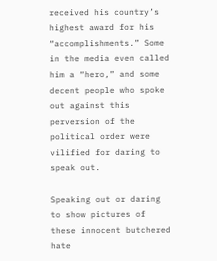received his country’s highest award for his “accomplishments.” Some in the media even called him a “hero,” and some decent people who spoke out against this perversion of the political order were vilified for daring to speak out.

Speaking out or daring to show pictures of these innocent butchered hate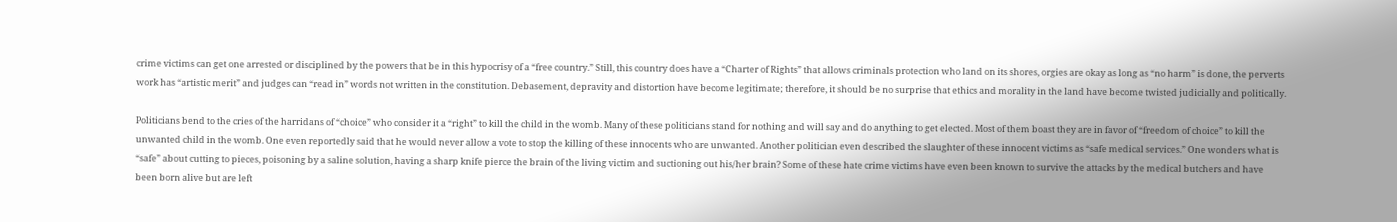crime victims can get one arrested or disciplined by the powers that be in this hypocrisy of a “free country.” Still, this country does have a “Charter of Rights” that allows criminals protection who land on its shores, orgies are okay as long as “no harm” is done, the perverts work has “artistic merit” and judges can “read in” words not written in the constitution. Debasement, depravity and distortion have become legitimate; therefore, it should be no surprise that ethics and morality in the land have become twisted judicially and politically.

Politicians bend to the cries of the harridans of “choice” who consider it a “right” to kill the child in the womb. Many of these politicians stand for nothing and will say and do anything to get elected. Most of them boast they are in favor of “freedom of choice” to kill the unwanted child in the womb. One even reportedly said that he would never allow a vote to stop the killing of these innocents who are unwanted. Another politician even described the slaughter of these innocent victims as “safe medical services.” One wonders what is “safe” about cutting to pieces, poisoning by a saline solution, having a sharp knife pierce the brain of the living victim and suctioning out his/her brain? Some of these hate crime victims have even been known to survive the attacks by the medical butchers and have been born alive but are left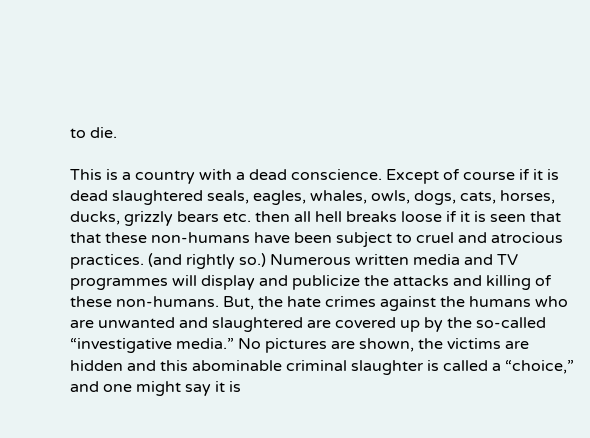to die.

This is a country with a dead conscience. Except of course if it is dead slaughtered seals, eagles, whales, owls, dogs, cats, horses, ducks, grizzly bears etc. then all hell breaks loose if it is seen that that these non-humans have been subject to cruel and atrocious practices. (and rightly so.) Numerous written media and TV programmes will display and publicize the attacks and killing of these non-humans. But, the hate crimes against the humans who are unwanted and slaughtered are covered up by the so-called “investigative media.” No pictures are shown, the victims are hidden and this abominable criminal slaughter is called a “choice,” and one might say it is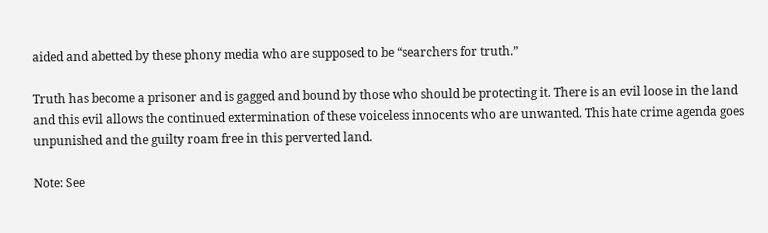aided and abetted by these phony media who are supposed to be “searchers for truth.”

Truth has become a prisoner and is gagged and bound by those who should be protecting it. There is an evil loose in the land and this evil allows the continued extermination of these voiceless innocents who are unwanted. This hate crime agenda goes unpunished and the guilty roam free in this perverted land.

Note: See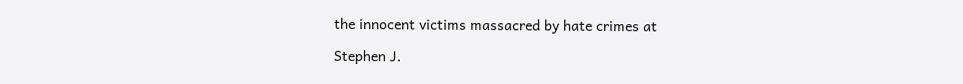the innocent victims massacred by hate crimes at

Stephen J.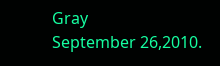Gray
September 26,2010.